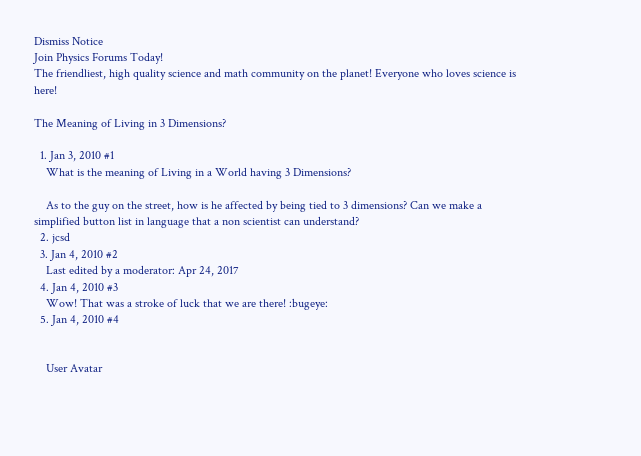Dismiss Notice
Join Physics Forums Today!
The friendliest, high quality science and math community on the planet! Everyone who loves science is here!

The Meaning of Living in 3 Dimensions?

  1. Jan 3, 2010 #1
    What is the meaning of Living in a World having 3 Dimensions?

    As to the guy on the street, how is he affected by being tied to 3 dimensions? Can we make a simplified button list in language that a non scientist can understand?
  2. jcsd
  3. Jan 4, 2010 #2
    Last edited by a moderator: Apr 24, 2017
  4. Jan 4, 2010 #3
    Wow! That was a stroke of luck that we are there! :bugeye:
  5. Jan 4, 2010 #4


    User Avatar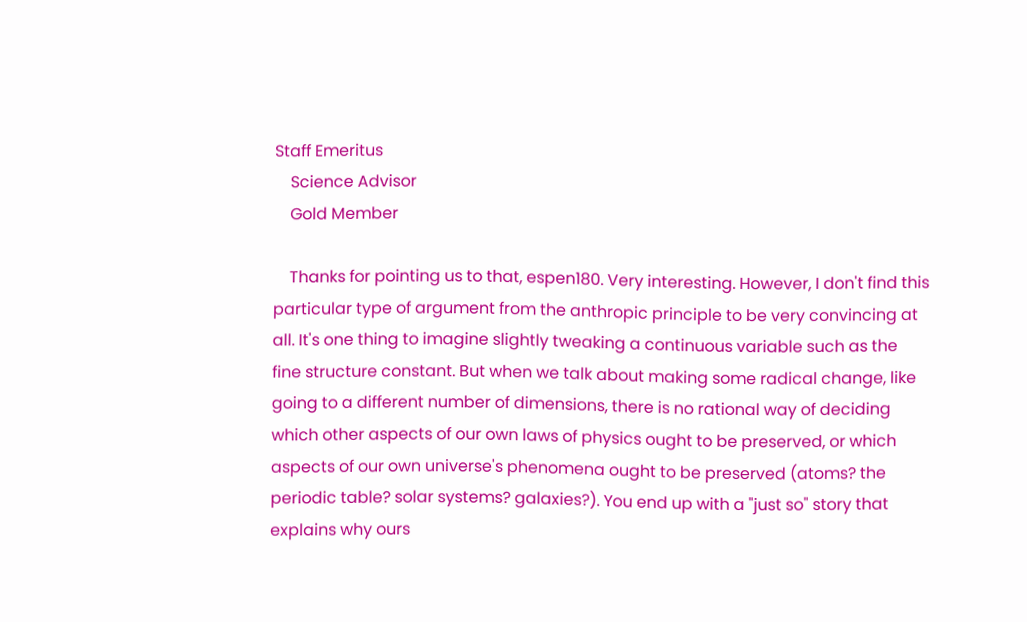Staff Emeritus
    Science Advisor
    Gold Member

    Thanks for pointing us to that, espen180. Very interesting. However, I don't find this particular type of argument from the anthropic principle to be very convincing at all. It's one thing to imagine slightly tweaking a continuous variable such as the fine structure constant. But when we talk about making some radical change, like going to a different number of dimensions, there is no rational way of deciding which other aspects of our own laws of physics ought to be preserved, or which aspects of our own universe's phenomena ought to be preserved (atoms? the periodic table? solar systems? galaxies?). You end up with a "just so" story that explains why ours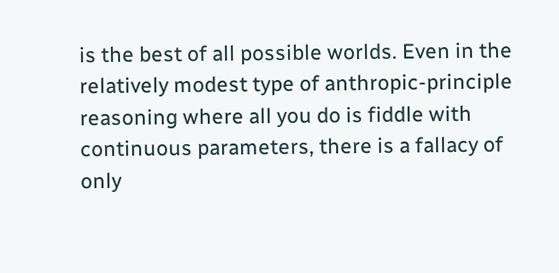is the best of all possible worlds. Even in the relatively modest type of anthropic-principle reasoning where all you do is fiddle with continuous parameters, there is a fallacy of only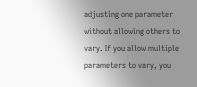adjusting one parameter without allowing others to vary. If you allow multiple parameters to vary, you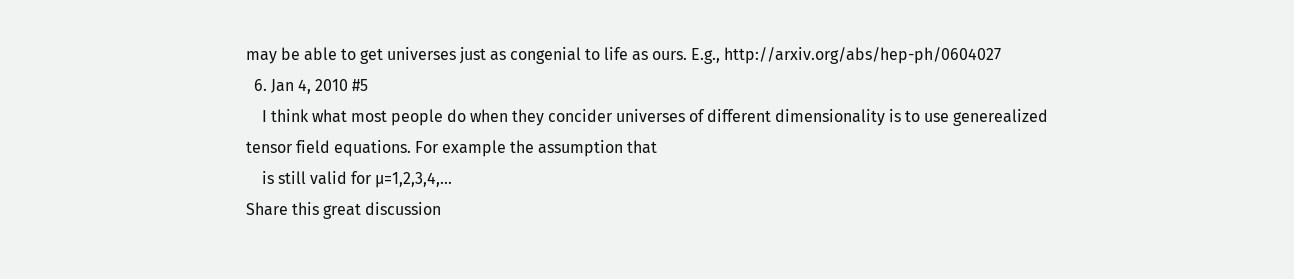may be able to get universes just as congenial to life as ours. E.g., http://arxiv.org/abs/hep-ph/0604027
  6. Jan 4, 2010 #5
    I think what most people do when they concider universes of different dimensionality is to use generealized tensor field equations. For example the assumption that
    is still valid for μ=1,2,3,4,...
Share this great discussion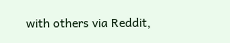with others via Reddit,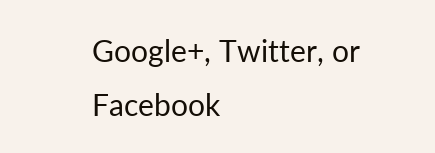Google+, Twitter, or Facebook